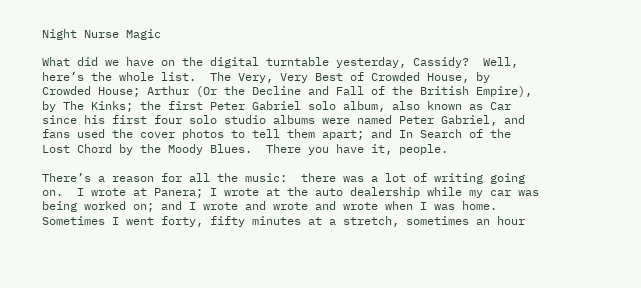Night Nurse Magic

What did we have on the digital turntable yesterday, Cassidy?  Well, here’s the whole list.  The Very, Very Best of Crowded House, by Crowded House; Arthur (Or the Decline and Fall of the British Empire), by The Kinks; the first Peter Gabriel solo album, also known as Car since his first four solo studio albums were named Peter Gabriel, and fans used the cover photos to tell them apart; and In Search of the Lost Chord by the Moody Blues.  There you have it, people.

There’s a reason for all the music:  there was a lot of writing going on.  I wrote at Panera; I wrote at the auto dealership while my car was being worked on; and I wrote and wrote and wrote when I was home.  Sometimes I went forty, fifty minutes at a stretch, sometimes an hour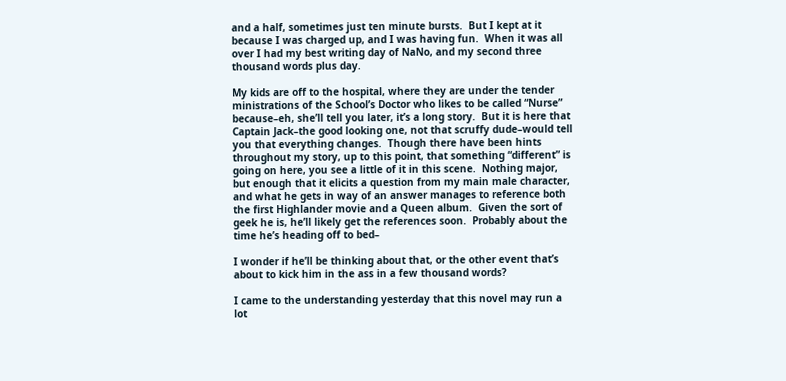and a half, sometimes just ten minute bursts.  But I kept at it because I was charged up, and I was having fun.  When it was all over I had my best writing day of NaNo, and my second three thousand words plus day.

My kids are off to the hospital, where they are under the tender ministrations of the School’s Doctor who likes to be called “Nurse” because–eh, she’ll tell you later, it’s a long story.  But it is here that Captain Jack–the good looking one, not that scruffy dude–would tell you that everything changes.  Though there have been hints throughout my story, up to this point, that something “different” is going on here, you see a little of it in this scene.  Nothing major, but enough that it elicits a question from my main male character, and what he gets in way of an answer manages to reference both the first Highlander movie and a Queen album.  Given the sort of geek he is, he’ll likely get the references soon.  Probably about the time he’s heading off to bed–

I wonder if he’ll be thinking about that, or the other event that’s about to kick him in the ass in a few thousand words?

I came to the understanding yesterday that this novel may run a lot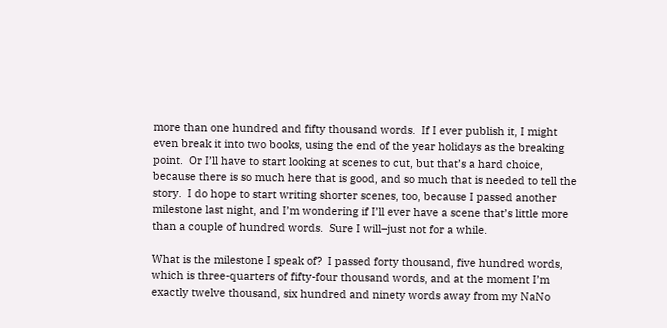more than one hundred and fifty thousand words.  If I ever publish it, I might even break it into two books, using the end of the year holidays as the breaking point.  Or I’ll have to start looking at scenes to cut, but that’s a hard choice, because there is so much here that is good, and so much that is needed to tell the story.  I do hope to start writing shorter scenes, too, because I passed another milestone last night, and I’m wondering if I’ll ever have a scene that’s little more than a couple of hundred words.  Sure I will–just not for a while.

What is the milestone I speak of?  I passed forty thousand, five hundred words, which is three-quarters of fifty-four thousand words, and at the moment I’m exactly twelve thousand, six hundred and ninety words away from my NaNo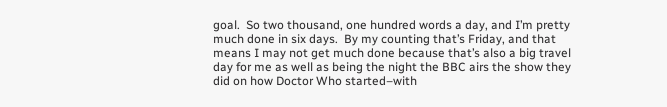goal.  So two thousand, one hundred words a day, and I’m pretty much done in six days.  By my counting that’s Friday, and that means I may not get much done because that’s also a big travel day for me as well as being the night the BBC airs the show they did on how Doctor Who started–with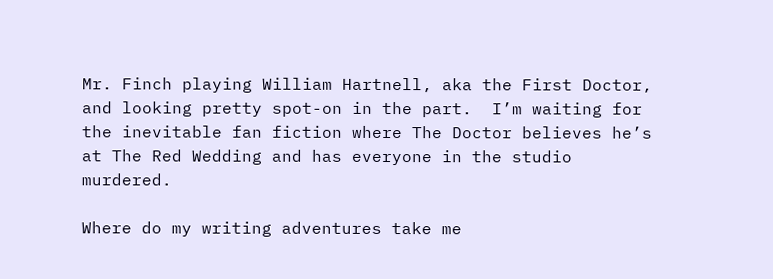Mr. Finch playing William Hartnell, aka the First Doctor, and looking pretty spot-on in the part.  I’m waiting for the inevitable fan fiction where The Doctor believes he’s at The Red Wedding and has everyone in the studio murdered.

Where do my writing adventures take me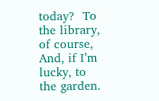today?  To the library, of course,  And, if I’m lucky, to the garden.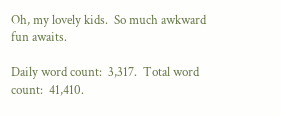Oh, my lovely kids.  So much awkward fun awaits.

Daily word count:  3,317.  Total word count:  41,410.